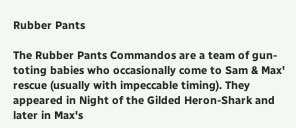Rubber Pants

The Rubber Pants Commandos are a team of gun-toting babies who occasionally come to Sam & Max' rescue (usually with impeccable timing). They appeared in Night of the Gilded Heron-Shark and later in Max's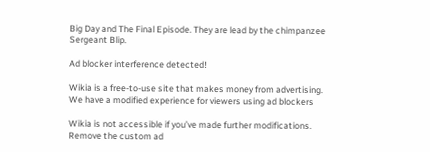Big Day and The Final Episode. They are lead by the chimpanzee Sergeant Blip.

Ad blocker interference detected!

Wikia is a free-to-use site that makes money from advertising. We have a modified experience for viewers using ad blockers

Wikia is not accessible if you’ve made further modifications. Remove the custom ad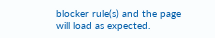blocker rule(s) and the page will load as expected.